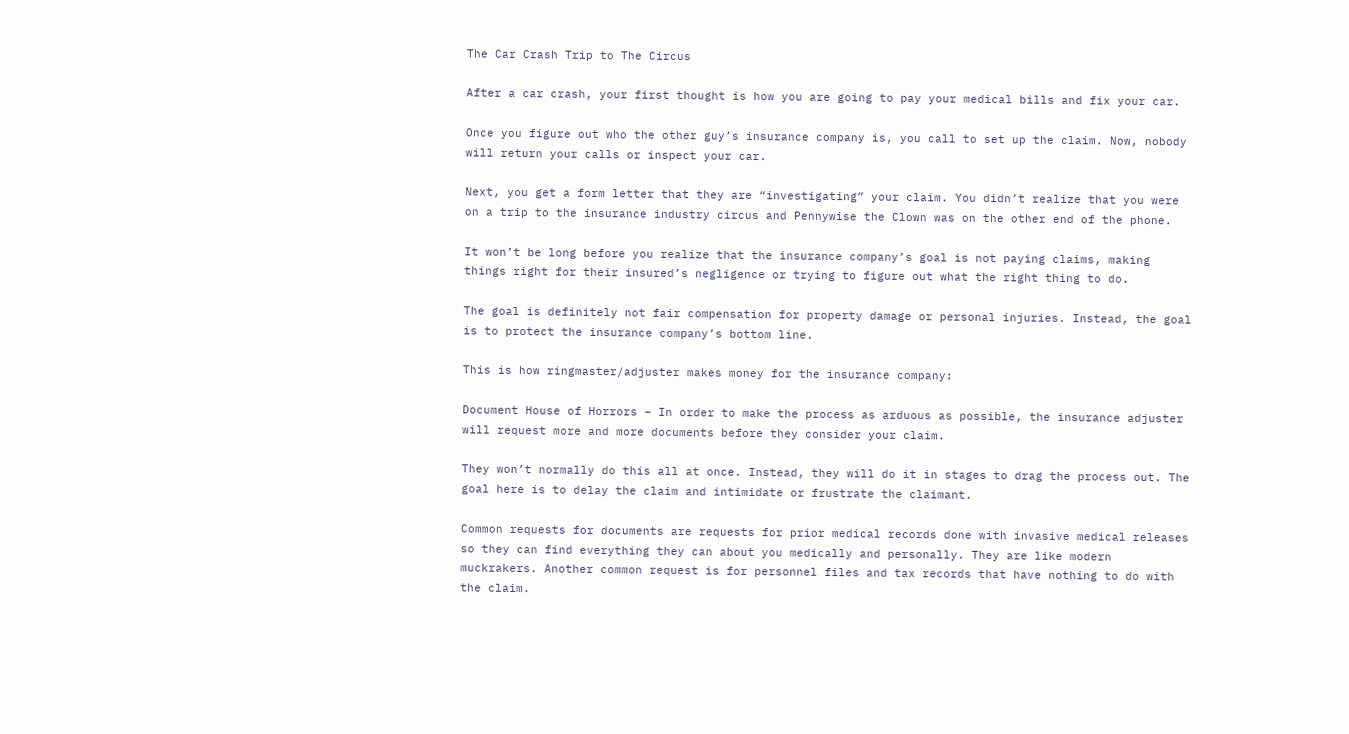The Car Crash Trip to The Circus

After a car crash, your first thought is how you are going to pay your medical bills and fix your car.

Once you figure out who the other guy’s insurance company is, you call to set up the claim. Now, nobody will return your calls or inspect your car.

Next, you get a form letter that they are “investigating” your claim. You didn’t realize that you were on a trip to the insurance industry circus and Pennywise the Clown was on the other end of the phone.

It won’t be long before you realize that the insurance company’s goal is not paying claims, making things right for their insured’s negligence or trying to figure out what the right thing to do.

The goal is definitely not fair compensation for property damage or personal injuries. Instead, the goal is to protect the insurance company’s bottom line.

This is how ringmaster/adjuster makes money for the insurance company:

Document House of Horrors – In order to make the process as arduous as possible, the insurance adjuster will request more and more documents before they consider your claim.

They won’t normally do this all at once. Instead, they will do it in stages to drag the process out. The goal here is to delay the claim and intimidate or frustrate the claimant.

Common requests for documents are requests for prior medical records done with invasive medical releases so they can find everything they can about you medically and personally. They are like modern muckrakers. Another common request is for personnel files and tax records that have nothing to do with the claim.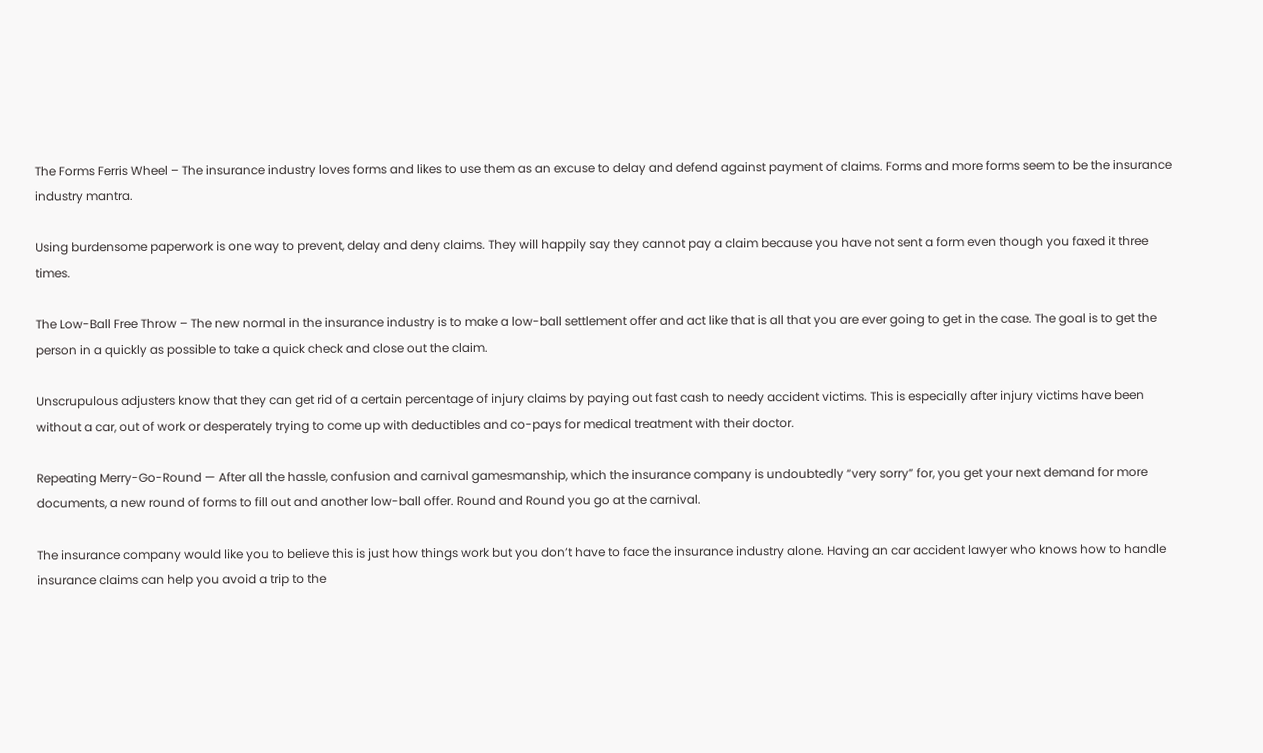The Forms Ferris Wheel – The insurance industry loves forms and likes to use them as an excuse to delay and defend against payment of claims. Forms and more forms seem to be the insurance industry mantra.

Using burdensome paperwork is one way to prevent, delay and deny claims. They will happily say they cannot pay a claim because you have not sent a form even though you faxed it three times.

The Low-Ball Free Throw – The new normal in the insurance industry is to make a low-ball settlement offer and act like that is all that you are ever going to get in the case. The goal is to get the person in a quickly as possible to take a quick check and close out the claim.

Unscrupulous adjusters know that they can get rid of a certain percentage of injury claims by paying out fast cash to needy accident victims. This is especially after injury victims have been without a car, out of work or desperately trying to come up with deductibles and co-pays for medical treatment with their doctor.

Repeating Merry-Go-Round — After all the hassle, confusion and carnival gamesmanship, which the insurance company is undoubtedly “very sorry” for, you get your next demand for more documents, a new round of forms to fill out and another low-ball offer. Round and Round you go at the carnival.

The insurance company would like you to believe this is just how things work but you don’t have to face the insurance industry alone. Having an car accident lawyer who knows how to handle insurance claims can help you avoid a trip to the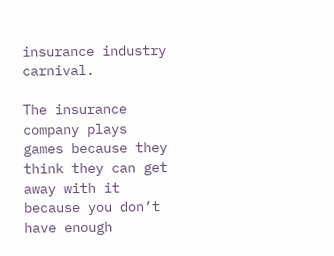insurance industry carnival.

The insurance company plays games because they think they can get away with it because you don’t have enough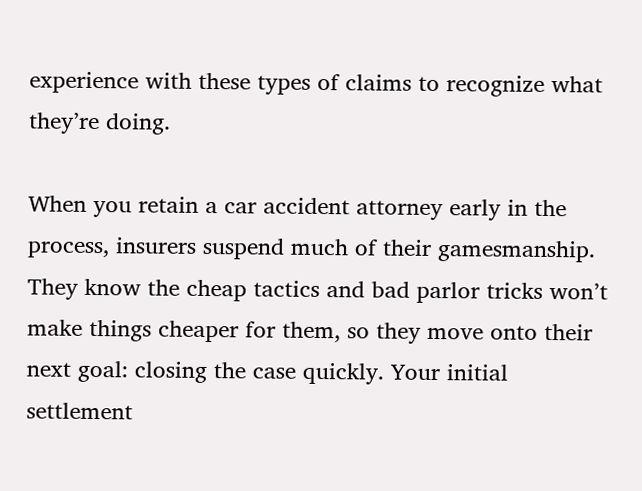experience with these types of claims to recognize what they’re doing.

When you retain a car accident attorney early in the process, insurers suspend much of their gamesmanship. They know the cheap tactics and bad parlor tricks won’t make things cheaper for them, so they move onto their next goal: closing the case quickly. Your initial settlement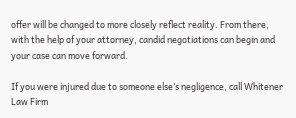offer will be changed to more closely reflect reality. From there, with the help of your attorney, candid negotiations can begin and your case can move forward.

If you were injured due to someone else’s negligence, call Whitener Law Firm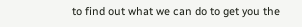to find out what we can do to get you the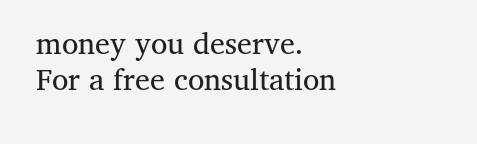money you deserve. For a free consultation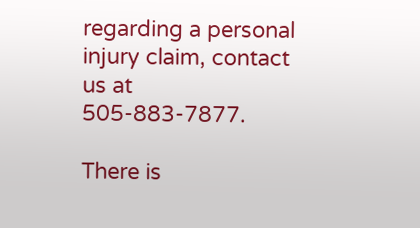regarding a personal injury claim, contact us at 505-883-7877.

There is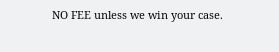NO FEE unless we win your case.